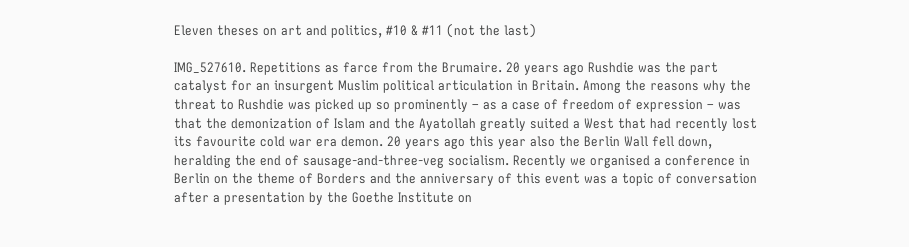Eleven theses on art and politics, #10 & #11 (not the last)

IMG_527610. Repetitions as farce from the Brumaire. 20 years ago Rushdie was the part catalyst for an insurgent Muslim political articulation in Britain. Among the reasons why the threat to Rushdie was picked up so prominently – as a case of freedom of expression – was that the demonization of Islam and the Ayatollah greatly suited a West that had recently lost its favourite cold war era demon. 20 years ago this year also the Berlin Wall fell down, heralding the end of sausage-and-three-veg socialism. Recently we organised a conference in Berlin on the theme of Borders and the anniversary of this event was a topic of conversation after a presentation by the Goethe Institute on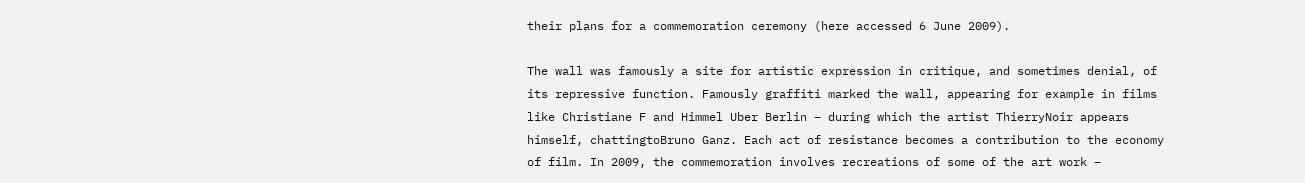their plans for a commemoration ceremony (here accessed 6 June 2009).

The wall was famously a site for artistic expression in critique, and sometimes denial, of its repressive function. Famously graffiti marked the wall, appearing for example in films like Christiane F and Himmel Uber Berlin – during which the artist ThierryNoir appears himself, chattingtoBruno Ganz. Each act of resistance becomes a contribution to the economy of film. In 2009, the commemoration involves recreations of some of the art work –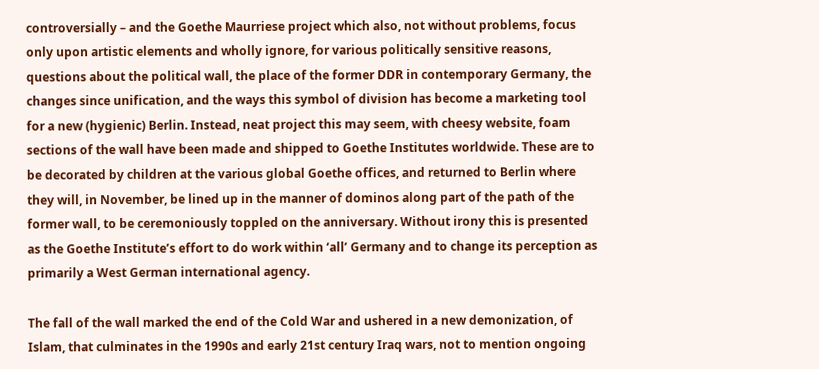controversially – and the Goethe Maurriese project which also, not without problems, focus only upon artistic elements and wholly ignore, for various politically sensitive reasons, questions about the political wall, the place of the former DDR in contemporary Germany, the changes since unification, and the ways this symbol of division has become a marketing tool for a new (hygienic) Berlin. Instead, neat project this may seem, with cheesy website, foam sections of the wall have been made and shipped to Goethe Institutes worldwide. These are to be decorated by children at the various global Goethe offices, and returned to Berlin where they will, in November, be lined up in the manner of dominos along part of the path of the former wall, to be ceremoniously toppled on the anniversary. Without irony this is presented as the Goethe Institute’s effort to do work within ‘all’ Germany and to change its perception as primarily a West German international agency.

The fall of the wall marked the end of the Cold War and ushered in a new demonization, of Islam, that culminates in the 1990s and early 21st century Iraq wars, not to mention ongoing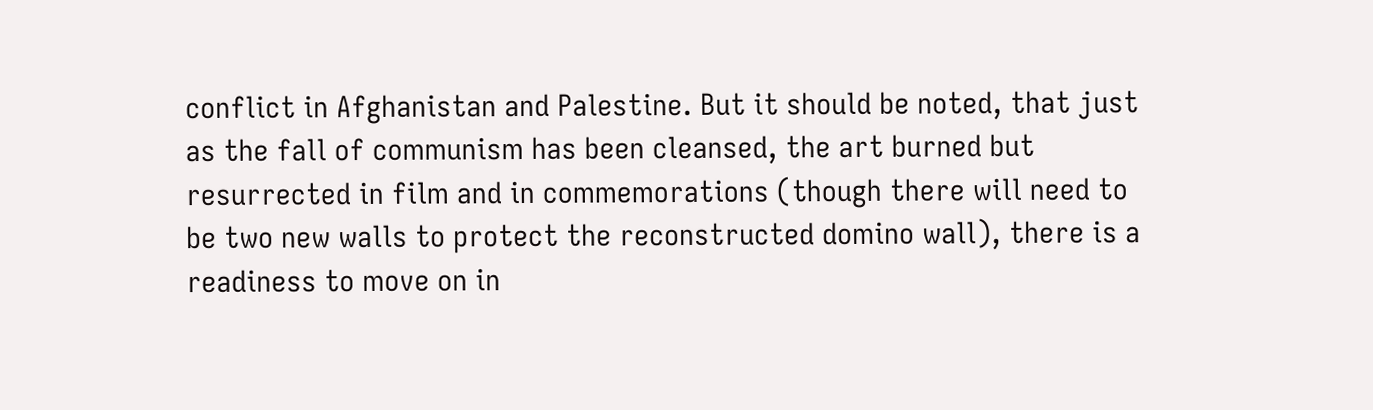conflict in Afghanistan and Palestine. But it should be noted, that just as the fall of communism has been cleansed, the art burned but resurrected in film and in commemorations (though there will need to be two new walls to protect the reconstructed domino wall), there is a readiness to move on in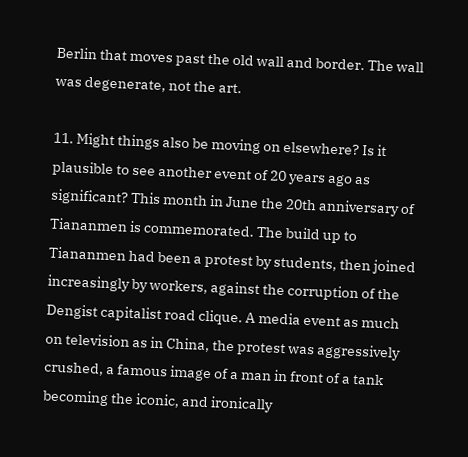Berlin that moves past the old wall and border. The wall was degenerate, not the art.

11. Might things also be moving on elsewhere? Is it plausible to see another event of 20 years ago as significant? This month in June the 20th anniversary of Tiananmen is commemorated. The build up to Tiananmen had been a protest by students, then joined increasingly by workers, against the corruption of the Dengist capitalist road clique. A media event as much on television as in China, the protest was aggressively crushed, a famous image of a man in front of a tank becoming the iconic, and ironically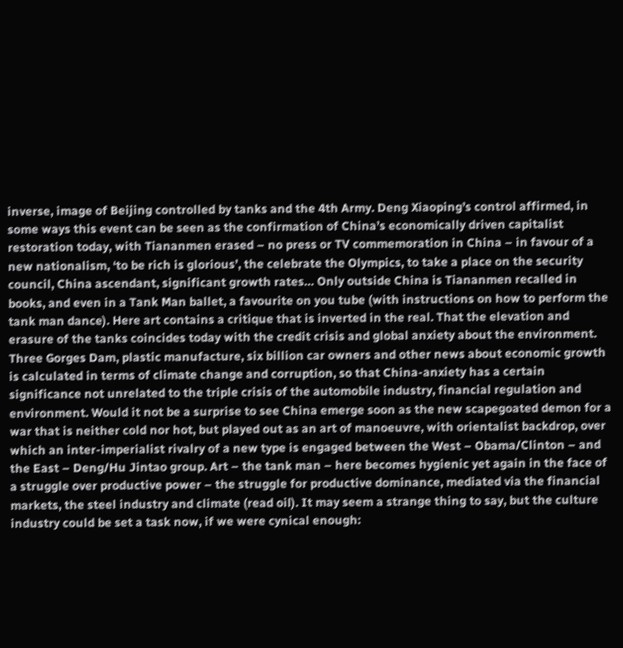inverse, image of Beijing controlled by tanks and the 4th Army. Deng Xiaoping’s control affirmed, in some ways this event can be seen as the confirmation of China’s economically driven capitalist restoration today, with Tiananmen erased – no press or TV commemoration in China – in favour of a new nationalism, ‘to be rich is glorious’, the celebrate the Olympics, to take a place on the security council, China ascendant, significant growth rates… Only outside China is Tiananmen recalled in books, and even in a Tank Man ballet, a favourite on you tube (with instructions on how to perform the tank man dance). Here art contains a critique that is inverted in the real. That the elevation and erasure of the tanks coincides today with the credit crisis and global anxiety about the environment. Three Gorges Dam, plastic manufacture, six billion car owners and other news about economic growth is calculated in terms of climate change and corruption, so that China-anxiety has a certain significance not unrelated to the triple crisis of the automobile industry, financial regulation and environment. Would it not be a surprise to see China emerge soon as the new scapegoated demon for a war that is neither cold nor hot, but played out as an art of manoeuvre, with orientalist backdrop, over which an inter-imperialist rivalry of a new type is engaged between the West – Obama/Clinton – and the East – Deng/Hu Jintao group. Art – the tank man – here becomes hygienic yet again in the face of a struggle over productive power – the struggle for productive dominance, mediated via the financial markets, the steel industry and climate (read oil). It may seem a strange thing to say, but the culture industry could be set a task now, if we were cynical enough: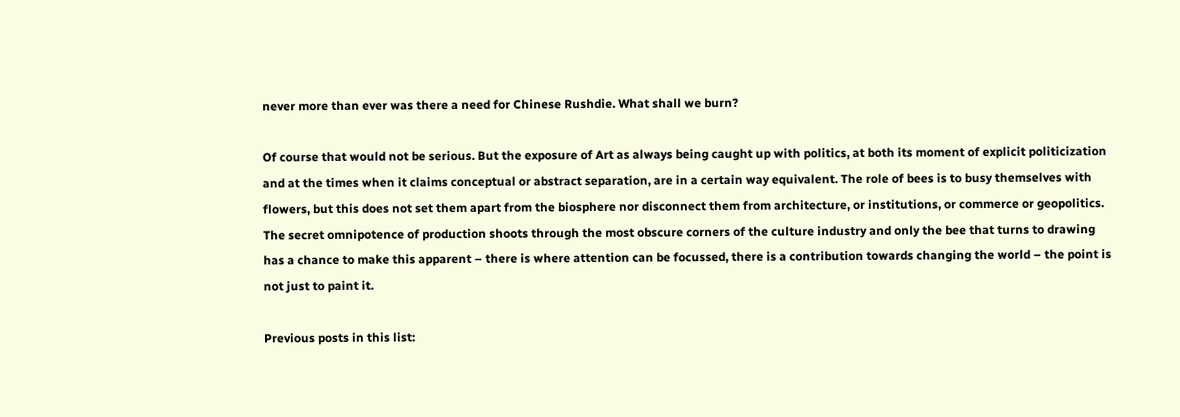never more than ever was there a need for Chinese Rushdie. What shall we burn?

Of course that would not be serious. But the exposure of Art as always being caught up with politics, at both its moment of explicit politicization and at the times when it claims conceptual or abstract separation, are in a certain way equivalent. The role of bees is to busy themselves with flowers, but this does not set them apart from the biosphere nor disconnect them from architecture, or institutions, or commerce or geopolitics. The secret omnipotence of production shoots through the most obscure corners of the culture industry and only the bee that turns to drawing has a chance to make this apparent – there is where attention can be focussed, there is a contribution towards changing the world – the point is not just to paint it.

Previous posts in this list: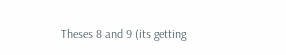Theses 8 and 9 (its getting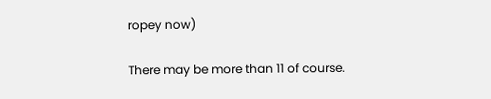ropey now)

There may be more than 11 of course.